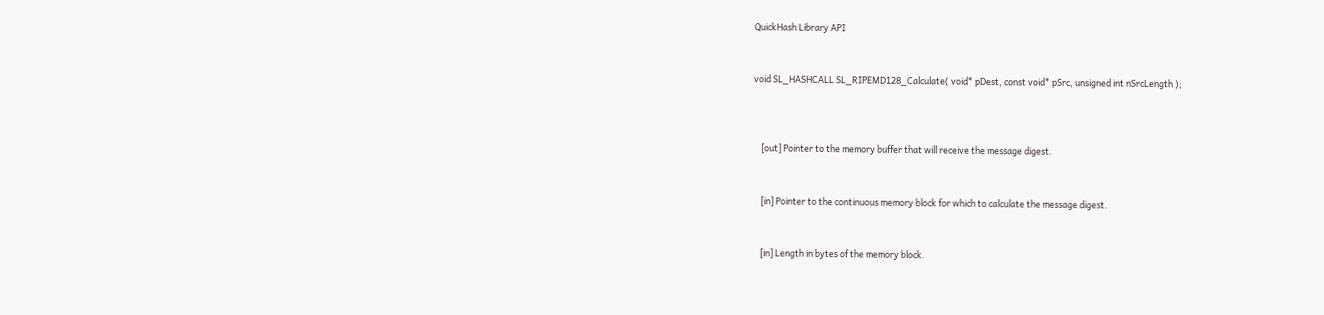QuickHash Library API


void SL_HASHCALL SL_RIPEMD128_Calculate( void* pDest, const void* pSrc, unsigned int nSrcLength );



    [out] Pointer to the memory buffer that will receive the message digest.


    [in] Pointer to the continuous memory block for which to calculate the message digest.


    [in] Length in bytes of the memory block.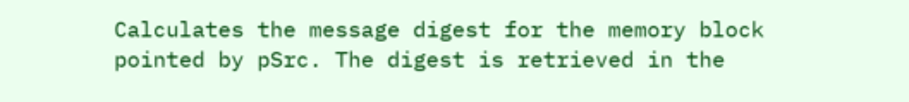Calculates the message digest for the memory block pointed by pSrc. The digest is retrieved in the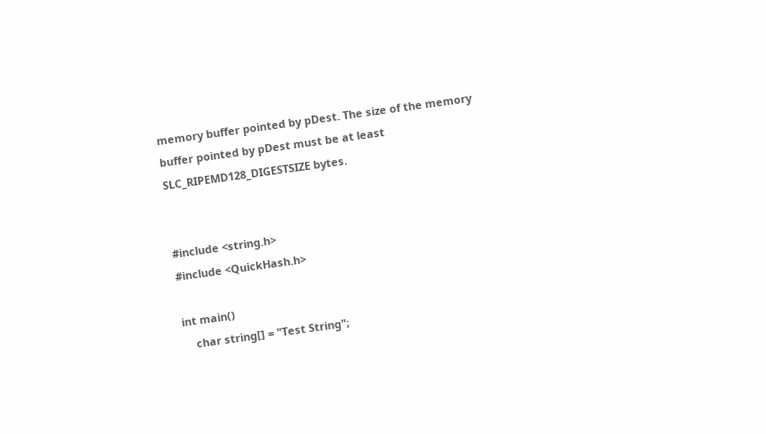memory buffer pointed by pDest. The size of the memory buffer pointed by pDest must be at least SLC_RIPEMD128_DIGESTSIZE bytes.


#include <string.h>
#include <QuickHash.h>

int main()
    char string[] = "Test String";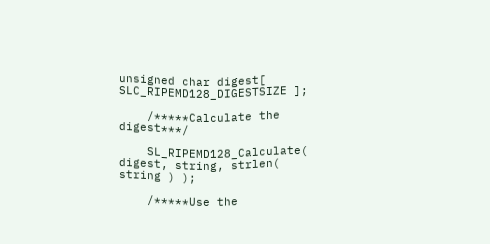unsigned char digest[ SLC_RIPEMD128_DIGESTSIZE ];

    /*****Calculate the digest***/

    SL_RIPEMD128_Calculate( digest, string, strlen( string ) );

    /*****Use the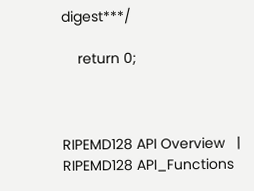digest***/

    return 0;



RIPEMD128 API Overview   |   RIPEMD128 API_Functions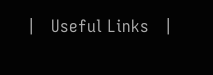|   Useful Links   |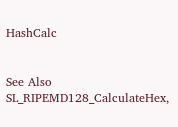HashCalc


See Also    SL_RIPEMD128_CalculateHex,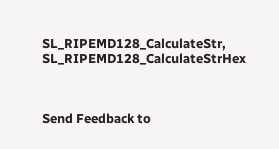SL_RIPEMD128_CalculateStr, SL_RIPEMD128_CalculateStrHex



Send Feedback to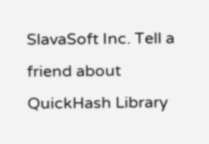SlavaSoft Inc. Tell a friend about QuickHash Library